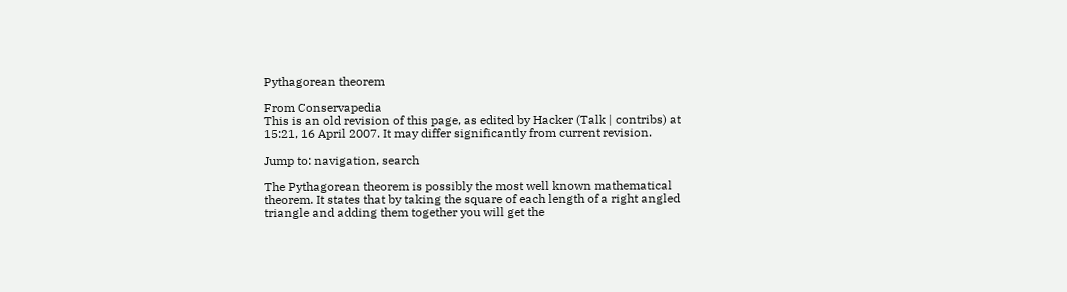Pythagorean theorem

From Conservapedia
This is an old revision of this page, as edited by Hacker (Talk | contribs) at 15:21, 16 April 2007. It may differ significantly from current revision.

Jump to: navigation, search

The Pythagorean theorem is possibly the most well known mathematical theorem. It states that by taking the square of each length of a right angled triangle and adding them together you will get the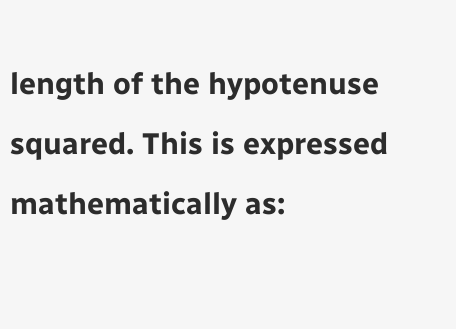length of the hypotenuse squared. This is expressed mathematically as: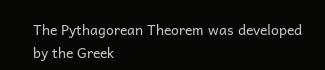The Pythagorean Theorem was developed by the Greek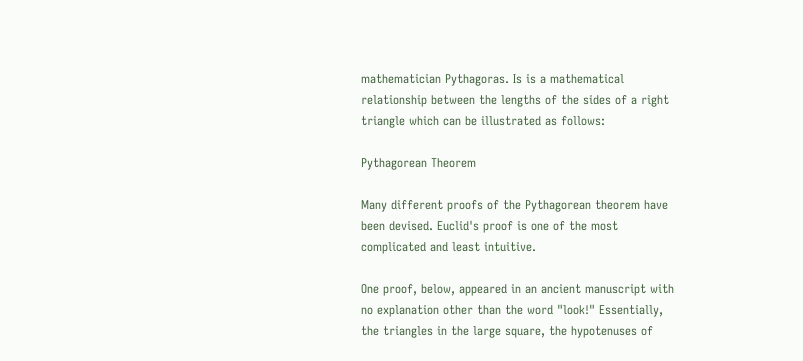mathematician Pythagoras. Is is a mathematical relationship between the lengths of the sides of a right triangle which can be illustrated as follows:

Pythagorean Theorem

Many different proofs of the Pythagorean theorem have been devised. Euclid's proof is one of the most complicated and least intuitive.

One proof, below, appeared in an ancient manuscript with no explanation other than the word "look!" Essentially, the triangles in the large square, the hypotenuses of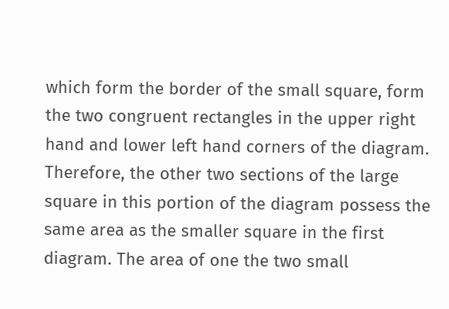which form the border of the small square, form the two congruent rectangles in the upper right hand and lower left hand corners of the diagram. Therefore, the other two sections of the large square in this portion of the diagram possess the same area as the smaller square in the first diagram. The area of one the two small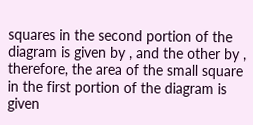squares in the second portion of the diagram is given by , and the other by , therefore, the area of the small square in the first portion of the diagram is given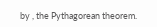by , the Pythagorean theorem.